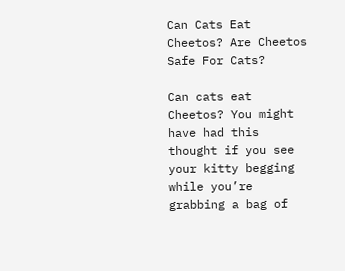Can Cats Eat Cheetos? Are Cheetos Safe For Cats?

Can cats eat Cheetos? You might have had this thought if you see your kitty begging while you’re grabbing a bag of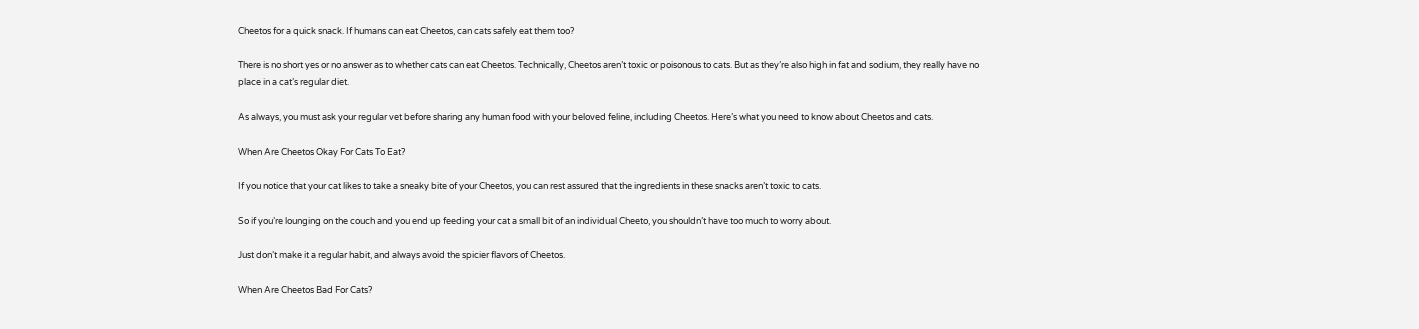Cheetos for a quick snack. If humans can eat Cheetos, can cats safely eat them too?

There is no short yes or no answer as to whether cats can eat Cheetos. Technically, Cheetos aren’t toxic or poisonous to cats. But as they’re also high in fat and sodium, they really have no place in a cat’s regular diet.

As always, you must ask your regular vet before sharing any human food with your beloved feline, including Cheetos. Here’s what you need to know about Cheetos and cats.

When Are Cheetos Okay For Cats To Eat?

If you notice that your cat likes to take a sneaky bite of your Cheetos, you can rest assured that the ingredients in these snacks aren’t toxic to cats.

So if you’re lounging on the couch and you end up feeding your cat a small bit of an individual Cheeto, you shouldn’t have too much to worry about.

Just don’t make it a regular habit, and always avoid the spicier flavors of Cheetos.

When Are Cheetos Bad For Cats?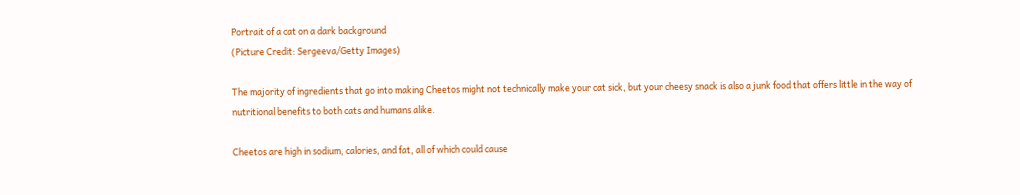Portrait of a cat on a dark background
(Picture Credit: Sergeeva/Getty Images)

The majority of ingredients that go into making Cheetos might not technically make your cat sick, but your cheesy snack is also a junk food that offers little in the way of nutritional benefits to both cats and humans alike.

Cheetos are high in sodium, calories, and fat, all of which could cause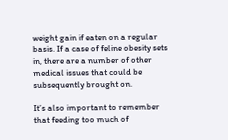weight gain if eaten on a regular basis. If a case of feline obesity sets in, there are a number of other medical issues that could be subsequently brought on.

It’s also important to remember that feeding too much of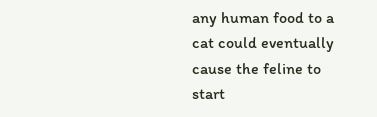any human food to a cat could eventually cause the feline to start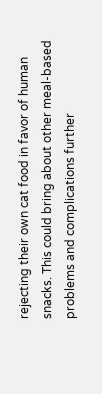rejecting their own cat food in favor of human snacks. This could bring about other meal-based problems and complications further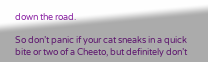down the road.

So don’t panic if your cat sneaks in a quick bite or two of a Cheeto, but definitely don’t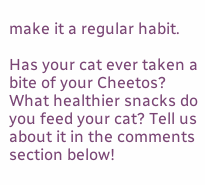make it a regular habit.

Has your cat ever taken a bite of your Cheetos? What healthier snacks do you feed your cat? Tell us about it in the comments section below!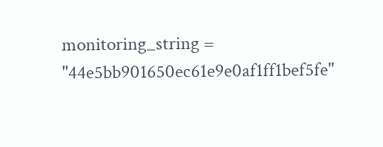monitoring_string = "44e5bb901650ec61e9e0af1ff1bef5fe"